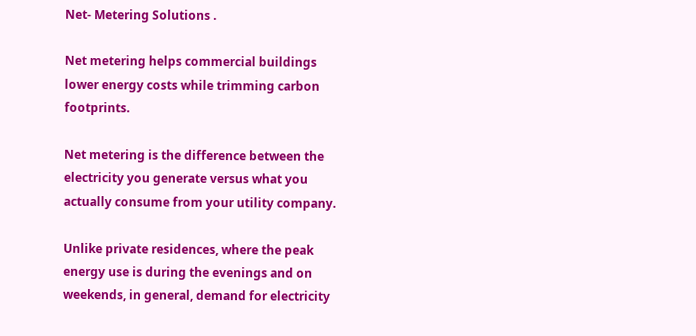Net- Metering Solutions .

Net metering helps commercial buildings lower energy costs while trimming carbon footprints.

Net metering is the difference between the electricity you generate versus what you actually consume from your utility company.

Unlike private residences, where the peak energy use is during the evenings and on weekends, in general, demand for electricity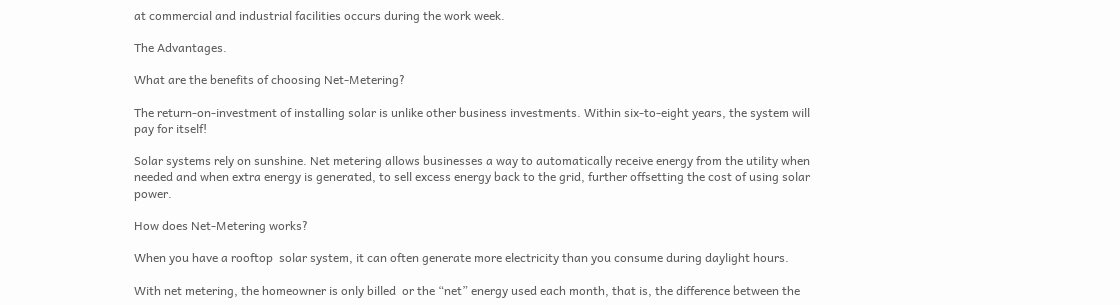at commercial and industrial facilities occurs during the work week.

The Advantages.

What are the benefits of choosing Net-Metering?

The return-on-investment of installing solar is unlike other business investments. Within six-to-eight years, the system will pay for itself!

Solar systems rely on sunshine. Net metering allows businesses a way to automatically receive energy from the utility when needed and when extra energy is generated, to sell excess energy back to the grid, further offsetting the cost of using solar power.

How does Net-Metering works?

When you have a rooftop  solar system, it can often generate more electricity than you consume during daylight hours.

With net metering, the homeowner is only billed  or the “net” energy used each month, that is, the difference between the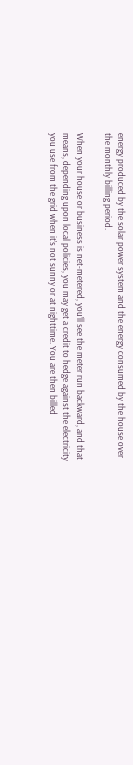energy produced by the solar power system and the energy consumed by the house over the monthly billing period.

When your house or business is net-metered, you’ll see the meter run backward, and that means, depending upon local policies, you may get a credit to hedge against the electricity you use from the grid when it’s not sunny or at nighttime. You are then billed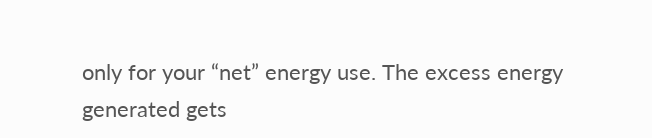only for your “net” energy use. The excess energy generated gets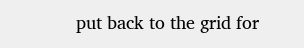put back to the grid for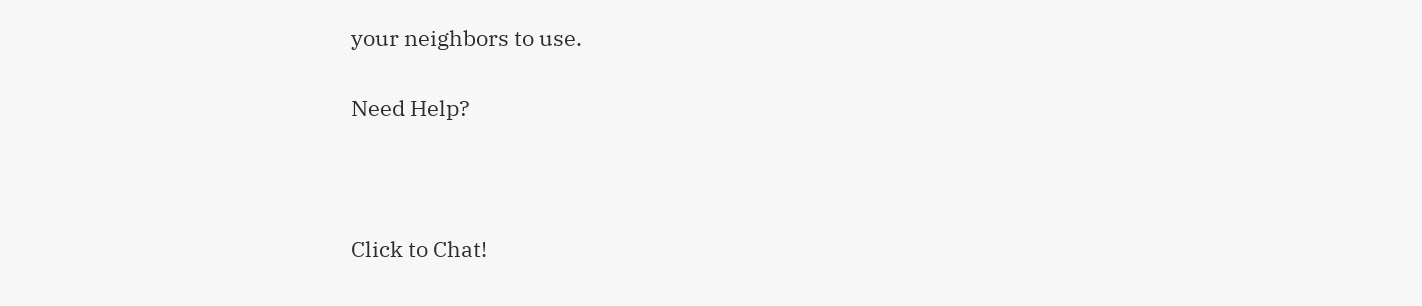your neighbors to use.

Need Help?



Click to Chat!